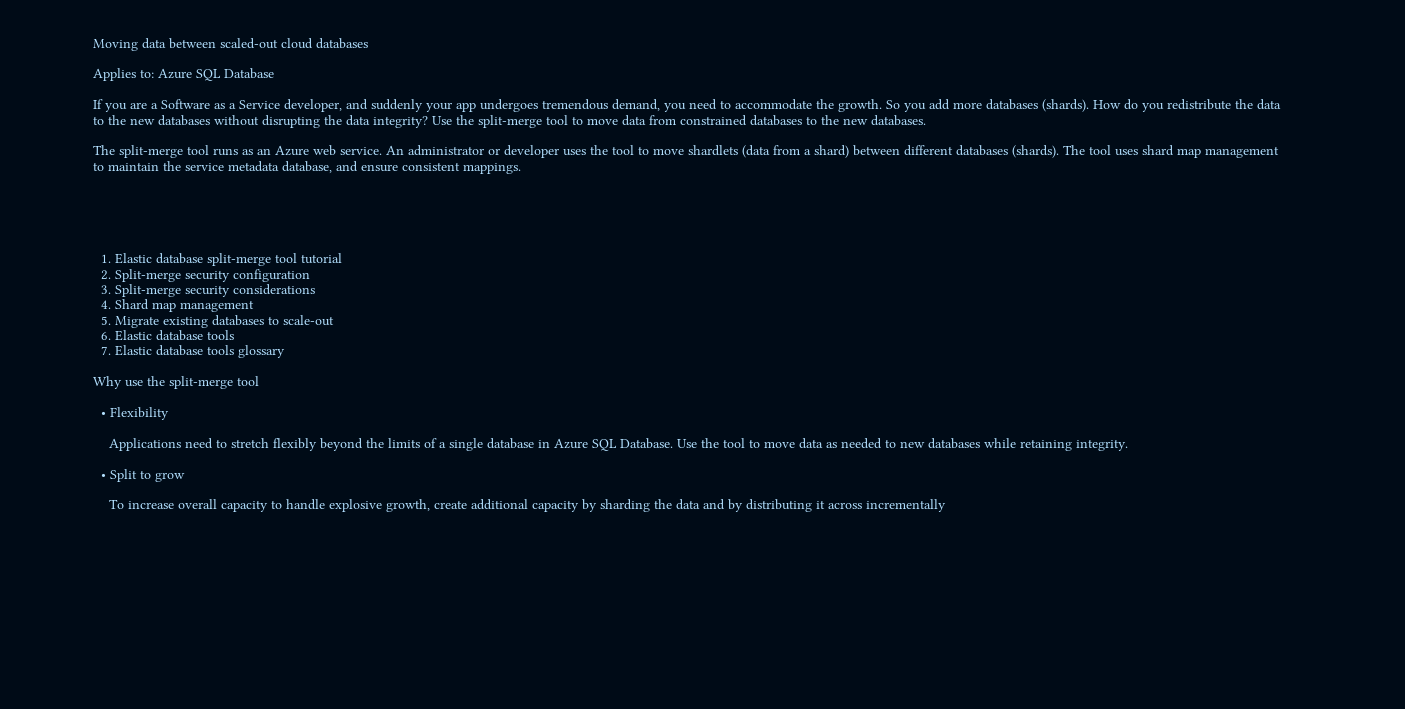Moving data between scaled-out cloud databases

Applies to: Azure SQL Database

If you are a Software as a Service developer, and suddenly your app undergoes tremendous demand, you need to accommodate the growth. So you add more databases (shards). How do you redistribute the data to the new databases without disrupting the data integrity? Use the split-merge tool to move data from constrained databases to the new databases.

The split-merge tool runs as an Azure web service. An administrator or developer uses the tool to move shardlets (data from a shard) between different databases (shards). The tool uses shard map management to maintain the service metadata database, and ensure consistent mappings.





  1. Elastic database split-merge tool tutorial
  2. Split-merge security configuration
  3. Split-merge security considerations
  4. Shard map management
  5. Migrate existing databases to scale-out
  6. Elastic database tools
  7. Elastic database tools glossary

Why use the split-merge tool

  • Flexibility

    Applications need to stretch flexibly beyond the limits of a single database in Azure SQL Database. Use the tool to move data as needed to new databases while retaining integrity.

  • Split to grow

    To increase overall capacity to handle explosive growth, create additional capacity by sharding the data and by distributing it across incrementally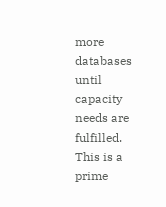more databases until capacity needs are fulfilled. This is a prime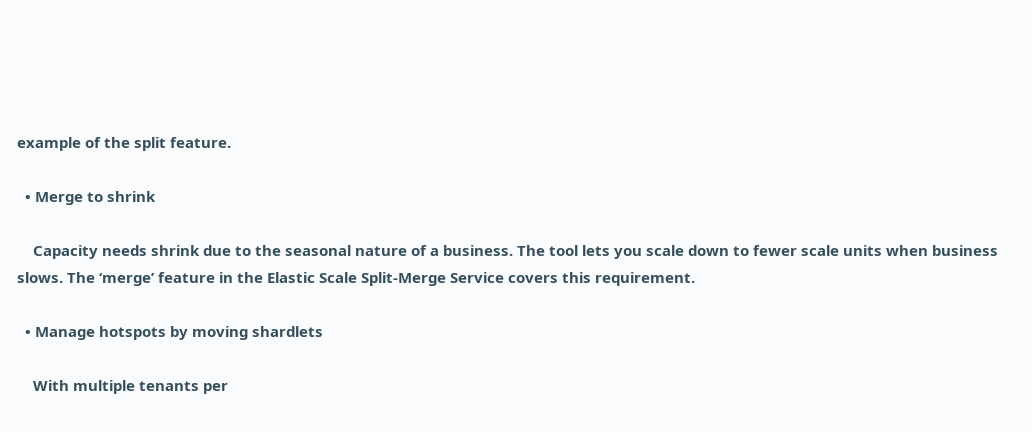example of the split feature.

  • Merge to shrink

    Capacity needs shrink due to the seasonal nature of a business. The tool lets you scale down to fewer scale units when business slows. The ‘merge’ feature in the Elastic Scale Split-Merge Service covers this requirement.

  • Manage hotspots by moving shardlets

    With multiple tenants per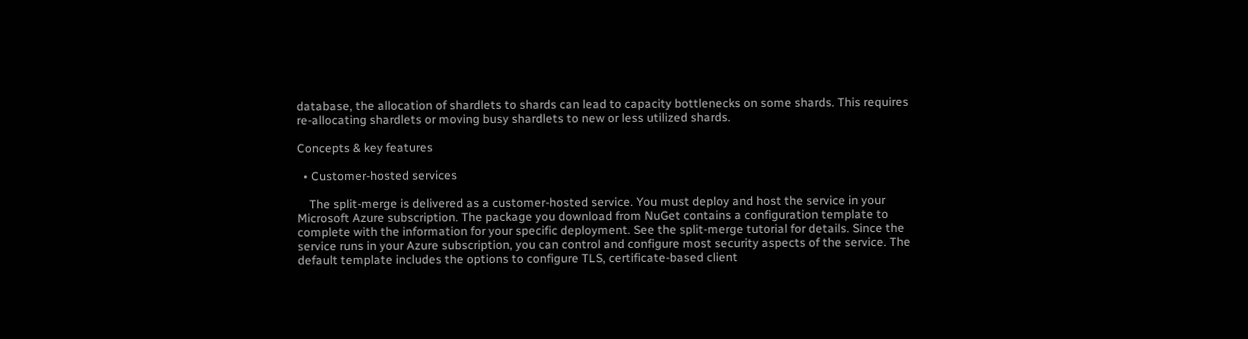database, the allocation of shardlets to shards can lead to capacity bottlenecks on some shards. This requires re-allocating shardlets or moving busy shardlets to new or less utilized shards.

Concepts & key features

  • Customer-hosted services

    The split-merge is delivered as a customer-hosted service. You must deploy and host the service in your Microsoft Azure subscription. The package you download from NuGet contains a configuration template to complete with the information for your specific deployment. See the split-merge tutorial for details. Since the service runs in your Azure subscription, you can control and configure most security aspects of the service. The default template includes the options to configure TLS, certificate-based client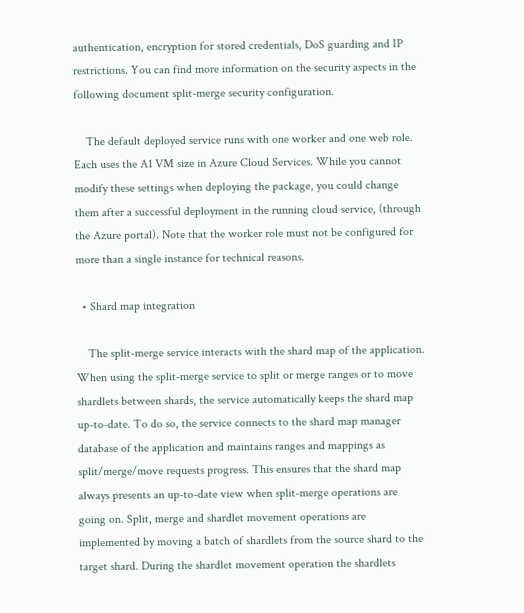authentication, encryption for stored credentials, DoS guarding and IP restrictions. You can find more information on the security aspects in the following document split-merge security configuration.

    The default deployed service runs with one worker and one web role. Each uses the A1 VM size in Azure Cloud Services. While you cannot modify these settings when deploying the package, you could change them after a successful deployment in the running cloud service, (through the Azure portal). Note that the worker role must not be configured for more than a single instance for technical reasons.

  • Shard map integration

    The split-merge service interacts with the shard map of the application. When using the split-merge service to split or merge ranges or to move shardlets between shards, the service automatically keeps the shard map up-to-date. To do so, the service connects to the shard map manager database of the application and maintains ranges and mappings as split/merge/move requests progress. This ensures that the shard map always presents an up-to-date view when split-merge operations are going on. Split, merge and shardlet movement operations are implemented by moving a batch of shardlets from the source shard to the target shard. During the shardlet movement operation the shardlets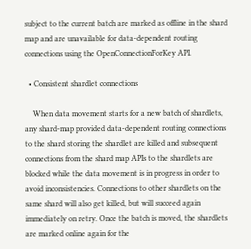subject to the current batch are marked as offline in the shard map and are unavailable for data-dependent routing connections using the OpenConnectionForKey API.

  • Consistent shardlet connections

    When data movement starts for a new batch of shardlets, any shard-map provided data-dependent routing connections to the shard storing the shardlet are killed and subsequent connections from the shard map APIs to the shardlets are blocked while the data movement is in progress in order to avoid inconsistencies. Connections to other shardlets on the same shard will also get killed, but will succeed again immediately on retry. Once the batch is moved, the shardlets are marked online again for the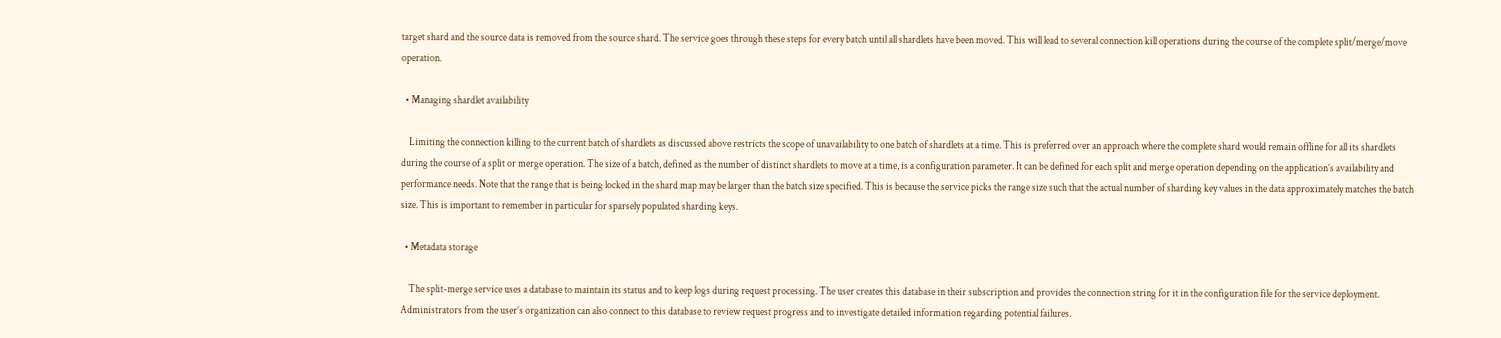target shard and the source data is removed from the source shard. The service goes through these steps for every batch until all shardlets have been moved. This will lead to several connection kill operations during the course of the complete split/merge/move operation.

  • Managing shardlet availability

    Limiting the connection killing to the current batch of shardlets as discussed above restricts the scope of unavailability to one batch of shardlets at a time. This is preferred over an approach where the complete shard would remain offline for all its shardlets during the course of a split or merge operation. The size of a batch, defined as the number of distinct shardlets to move at a time, is a configuration parameter. It can be defined for each split and merge operation depending on the application’s availability and performance needs. Note that the range that is being locked in the shard map may be larger than the batch size specified. This is because the service picks the range size such that the actual number of sharding key values in the data approximately matches the batch size. This is important to remember in particular for sparsely populated sharding keys.

  • Metadata storage

    The split-merge service uses a database to maintain its status and to keep logs during request processing. The user creates this database in their subscription and provides the connection string for it in the configuration file for the service deployment. Administrators from the user’s organization can also connect to this database to review request progress and to investigate detailed information regarding potential failures.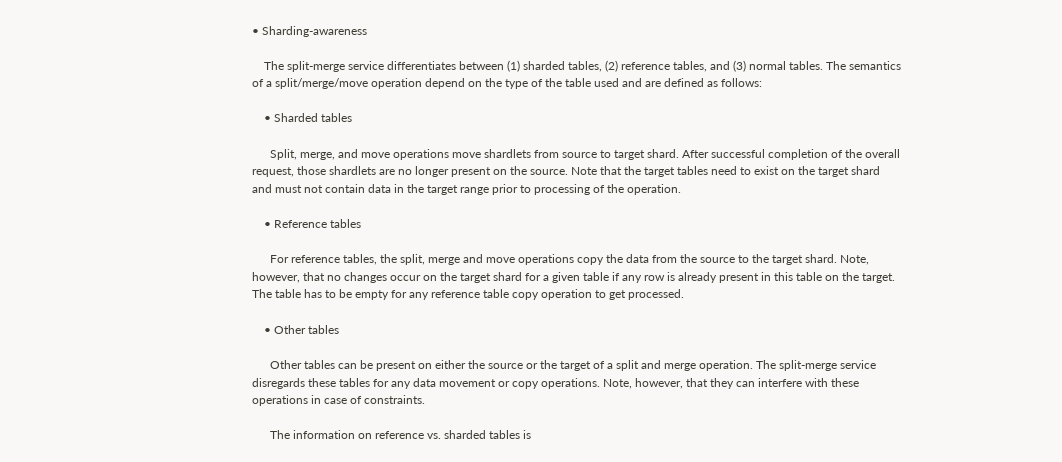• Sharding-awareness

    The split-merge service differentiates between (1) sharded tables, (2) reference tables, and (3) normal tables. The semantics of a split/merge/move operation depend on the type of the table used and are defined as follows:

    • Sharded tables

      Split, merge, and move operations move shardlets from source to target shard. After successful completion of the overall request, those shardlets are no longer present on the source. Note that the target tables need to exist on the target shard and must not contain data in the target range prior to processing of the operation.

    • Reference tables

      For reference tables, the split, merge and move operations copy the data from the source to the target shard. Note, however, that no changes occur on the target shard for a given table if any row is already present in this table on the target. The table has to be empty for any reference table copy operation to get processed.

    • Other tables

      Other tables can be present on either the source or the target of a split and merge operation. The split-merge service disregards these tables for any data movement or copy operations. Note, however, that they can interfere with these operations in case of constraints.

      The information on reference vs. sharded tables is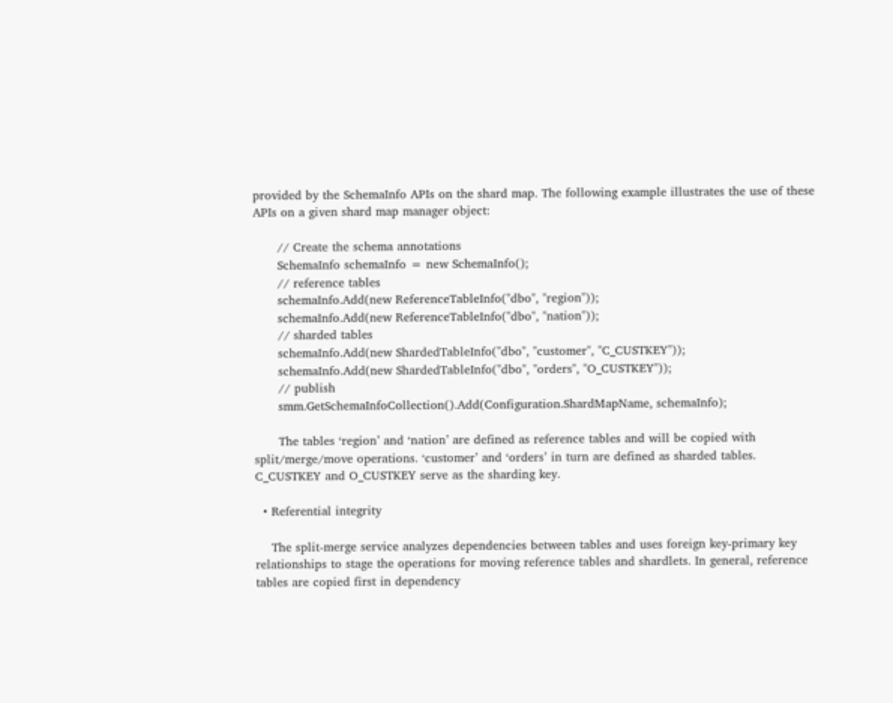provided by the SchemaInfo APIs on the shard map. The following example illustrates the use of these APIs on a given shard map manager object:

      // Create the schema annotations
      SchemaInfo schemaInfo = new SchemaInfo();
      // reference tables
      schemaInfo.Add(new ReferenceTableInfo("dbo", "region"));
      schemaInfo.Add(new ReferenceTableInfo("dbo", "nation"));
      // sharded tables
      schemaInfo.Add(new ShardedTableInfo("dbo", "customer", "C_CUSTKEY"));
      schemaInfo.Add(new ShardedTableInfo("dbo", "orders", "O_CUSTKEY"));
      // publish
      smm.GetSchemaInfoCollection().Add(Configuration.ShardMapName, schemaInfo);

      The tables ‘region’ and ‘nation’ are defined as reference tables and will be copied with split/merge/move operations. ‘customer’ and ‘orders’ in turn are defined as sharded tables. C_CUSTKEY and O_CUSTKEY serve as the sharding key.

  • Referential integrity

    The split-merge service analyzes dependencies between tables and uses foreign key-primary key relationships to stage the operations for moving reference tables and shardlets. In general, reference tables are copied first in dependency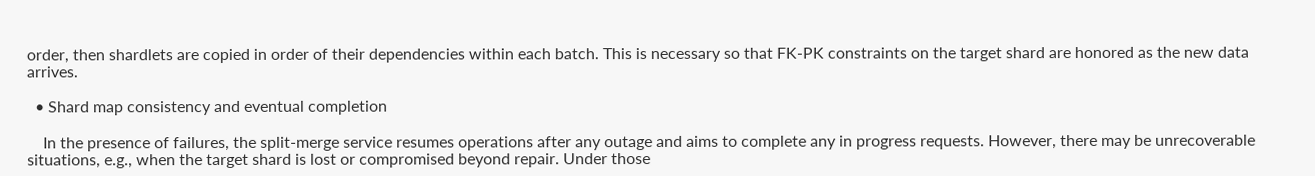order, then shardlets are copied in order of their dependencies within each batch. This is necessary so that FK-PK constraints on the target shard are honored as the new data arrives.

  • Shard map consistency and eventual completion

    In the presence of failures, the split-merge service resumes operations after any outage and aims to complete any in progress requests. However, there may be unrecoverable situations, e.g., when the target shard is lost or compromised beyond repair. Under those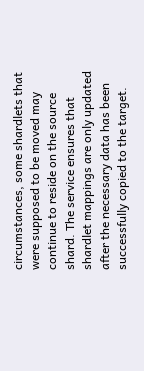circumstances, some shardlets that were supposed to be moved may continue to reside on the source shard. The service ensures that shardlet mappings are only updated after the necessary data has been successfully copied to the target.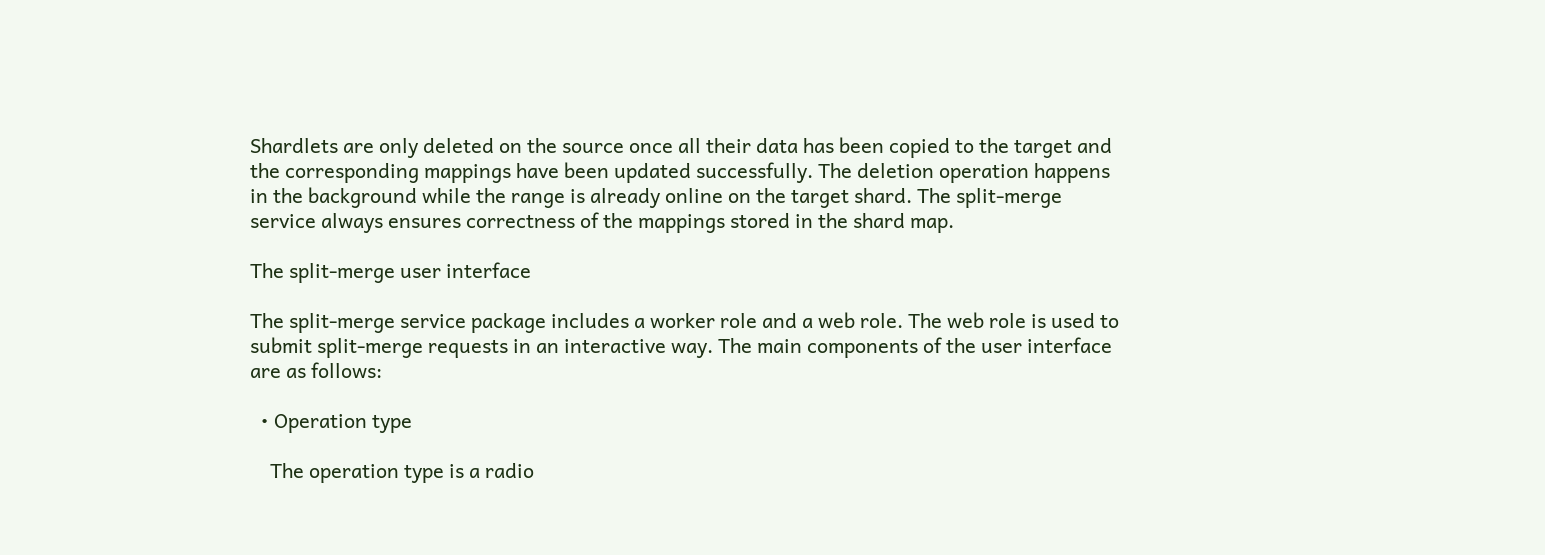Shardlets are only deleted on the source once all their data has been copied to the target and the corresponding mappings have been updated successfully. The deletion operation happens in the background while the range is already online on the target shard. The split-merge service always ensures correctness of the mappings stored in the shard map.

The split-merge user interface

The split-merge service package includes a worker role and a web role. The web role is used to submit split-merge requests in an interactive way. The main components of the user interface are as follows:

  • Operation type

    The operation type is a radio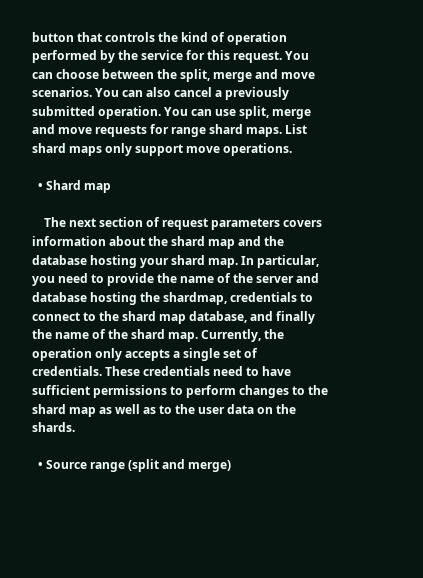button that controls the kind of operation performed by the service for this request. You can choose between the split, merge and move scenarios. You can also cancel a previously submitted operation. You can use split, merge and move requests for range shard maps. List shard maps only support move operations.

  • Shard map

    The next section of request parameters covers information about the shard map and the database hosting your shard map. In particular, you need to provide the name of the server and database hosting the shardmap, credentials to connect to the shard map database, and finally the name of the shard map. Currently, the operation only accepts a single set of credentials. These credentials need to have sufficient permissions to perform changes to the shard map as well as to the user data on the shards.

  • Source range (split and merge)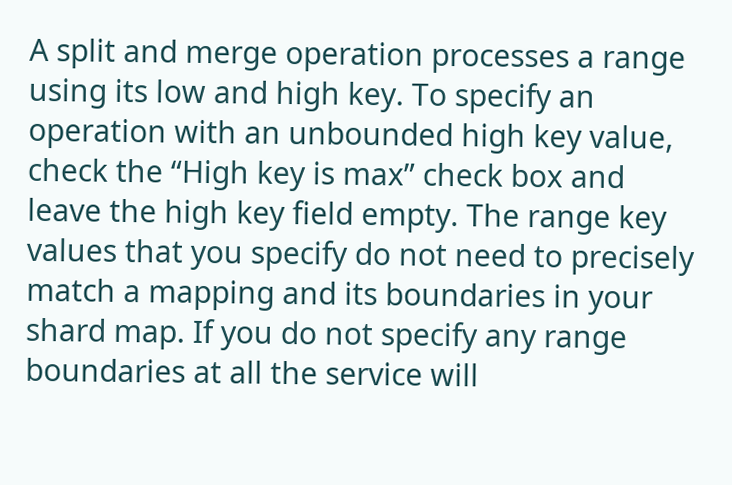A split and merge operation processes a range using its low and high key. To specify an operation with an unbounded high key value, check the “High key is max” check box and leave the high key field empty. The range key values that you specify do not need to precisely match a mapping and its boundaries in your shard map. If you do not specify any range boundaries at all the service will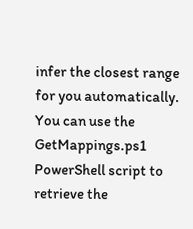infer the closest range for you automatically. You can use the GetMappings.ps1 PowerShell script to retrieve the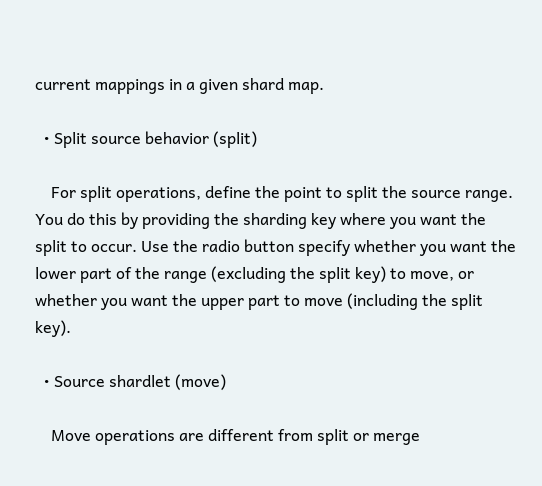current mappings in a given shard map.

  • Split source behavior (split)

    For split operations, define the point to split the source range. You do this by providing the sharding key where you want the split to occur. Use the radio button specify whether you want the lower part of the range (excluding the split key) to move, or whether you want the upper part to move (including the split key).

  • Source shardlet (move)

    Move operations are different from split or merge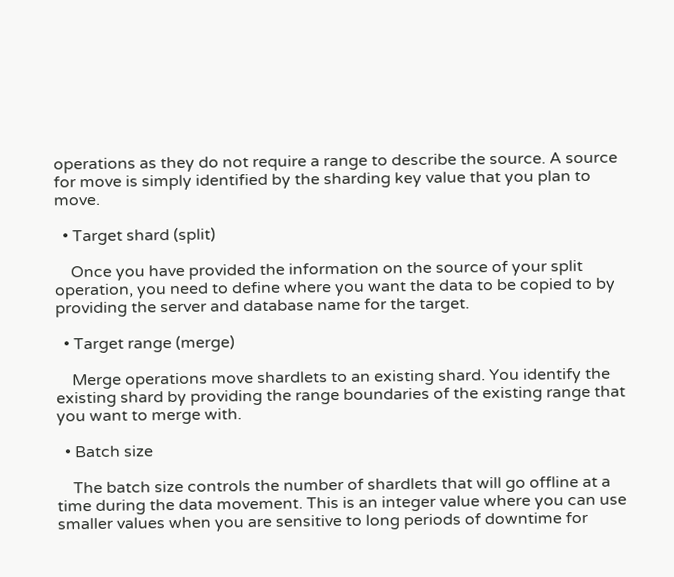operations as they do not require a range to describe the source. A source for move is simply identified by the sharding key value that you plan to move.

  • Target shard (split)

    Once you have provided the information on the source of your split operation, you need to define where you want the data to be copied to by providing the server and database name for the target.

  • Target range (merge)

    Merge operations move shardlets to an existing shard. You identify the existing shard by providing the range boundaries of the existing range that you want to merge with.

  • Batch size

    The batch size controls the number of shardlets that will go offline at a time during the data movement. This is an integer value where you can use smaller values when you are sensitive to long periods of downtime for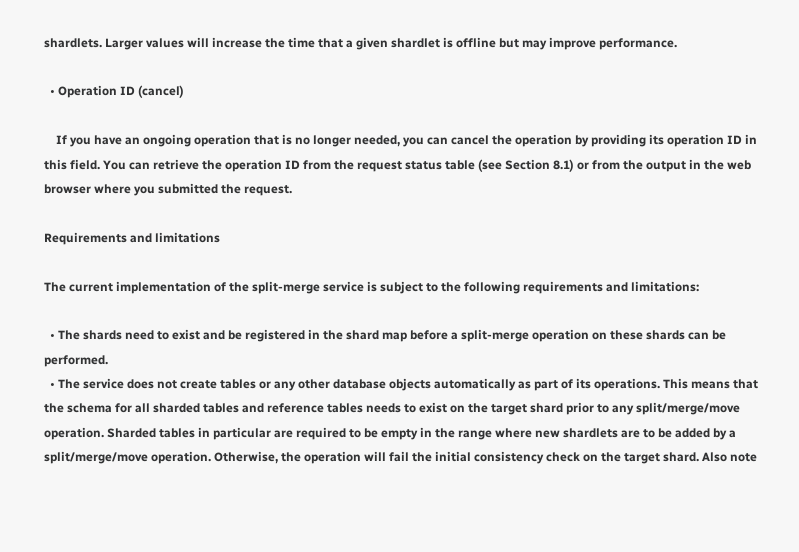shardlets. Larger values will increase the time that a given shardlet is offline but may improve performance.

  • Operation ID (cancel)

    If you have an ongoing operation that is no longer needed, you can cancel the operation by providing its operation ID in this field. You can retrieve the operation ID from the request status table (see Section 8.1) or from the output in the web browser where you submitted the request.

Requirements and limitations

The current implementation of the split-merge service is subject to the following requirements and limitations:

  • The shards need to exist and be registered in the shard map before a split-merge operation on these shards can be performed.
  • The service does not create tables or any other database objects automatically as part of its operations. This means that the schema for all sharded tables and reference tables needs to exist on the target shard prior to any split/merge/move operation. Sharded tables in particular are required to be empty in the range where new shardlets are to be added by a split/merge/move operation. Otherwise, the operation will fail the initial consistency check on the target shard. Also note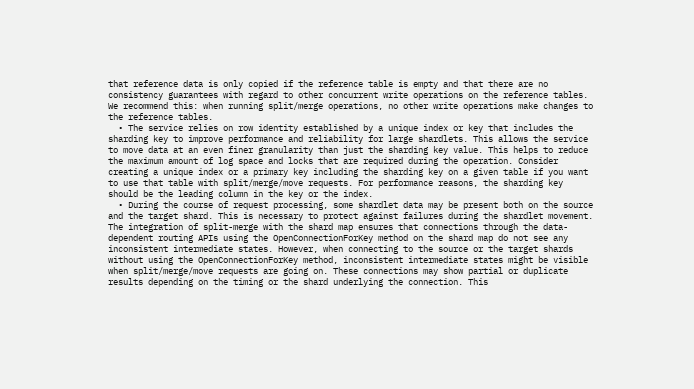that reference data is only copied if the reference table is empty and that there are no consistency guarantees with regard to other concurrent write operations on the reference tables. We recommend this: when running split/merge operations, no other write operations make changes to the reference tables.
  • The service relies on row identity established by a unique index or key that includes the sharding key to improve performance and reliability for large shardlets. This allows the service to move data at an even finer granularity than just the sharding key value. This helps to reduce the maximum amount of log space and locks that are required during the operation. Consider creating a unique index or a primary key including the sharding key on a given table if you want to use that table with split/merge/move requests. For performance reasons, the sharding key should be the leading column in the key or the index.
  • During the course of request processing, some shardlet data may be present both on the source and the target shard. This is necessary to protect against failures during the shardlet movement. The integration of split-merge with the shard map ensures that connections through the data-dependent routing APIs using the OpenConnectionForKey method on the shard map do not see any inconsistent intermediate states. However, when connecting to the source or the target shards without using the OpenConnectionForKey method, inconsistent intermediate states might be visible when split/merge/move requests are going on. These connections may show partial or duplicate results depending on the timing or the shard underlying the connection. This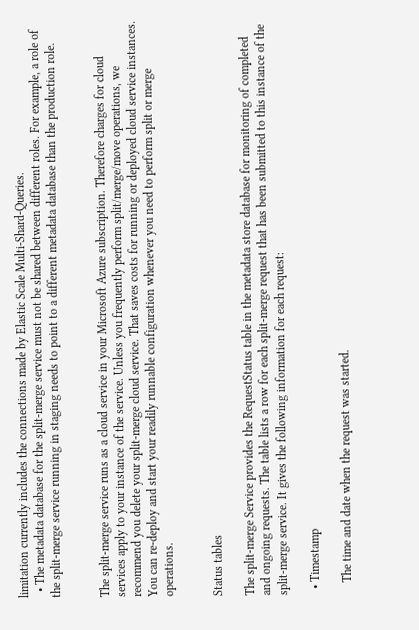limitation currently includes the connections made by Elastic Scale Multi-Shard-Queries.
  • The metadata database for the split-merge service must not be shared between different roles. For example, a role of the split-merge service running in staging needs to point to a different metadata database than the production role.


The split-merge service runs as a cloud service in your Microsoft Azure subscription. Therefore charges for cloud services apply to your instance of the service. Unless you frequently perform split/merge/move operations, we recommend you delete your split-merge cloud service. That saves costs for running or deployed cloud service instances. You can re-deploy and start your readily runnable configuration whenever you need to perform split or merge operations.


Status tables

The split-merge Service provides the RequestStatus table in the metadata store database for monitoring of completed and ongoing requests. The table lists a row for each split-merge request that has been submitted to this instance of the split-merge service. It gives the following information for each request:

  • Timestamp

    The time and date when the request was started.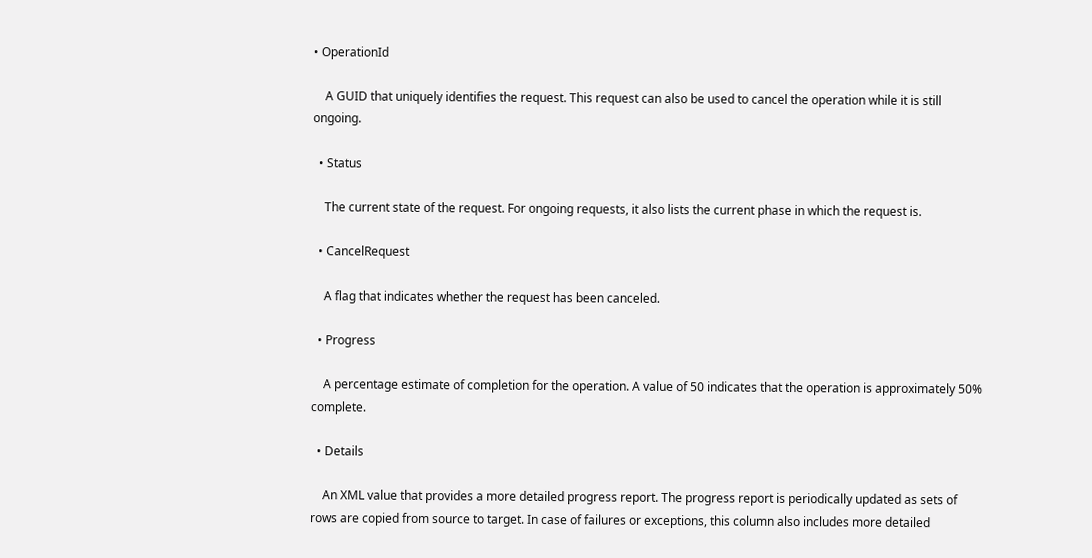• OperationId

    A GUID that uniquely identifies the request. This request can also be used to cancel the operation while it is still ongoing.

  • Status

    The current state of the request. For ongoing requests, it also lists the current phase in which the request is.

  • CancelRequest

    A flag that indicates whether the request has been canceled.

  • Progress

    A percentage estimate of completion for the operation. A value of 50 indicates that the operation is approximately 50% complete.

  • Details

    An XML value that provides a more detailed progress report. The progress report is periodically updated as sets of rows are copied from source to target. In case of failures or exceptions, this column also includes more detailed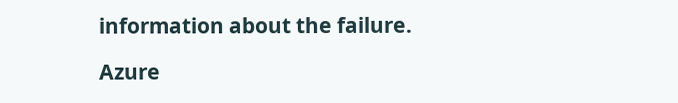information about the failure.

Azure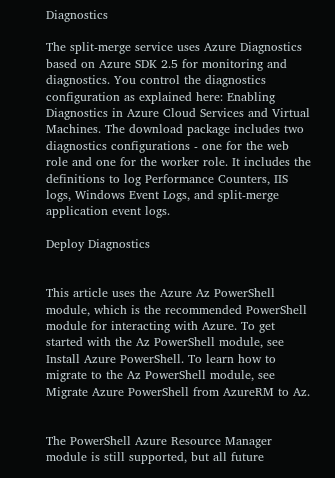Diagnostics

The split-merge service uses Azure Diagnostics based on Azure SDK 2.5 for monitoring and diagnostics. You control the diagnostics configuration as explained here: Enabling Diagnostics in Azure Cloud Services and Virtual Machines. The download package includes two diagnostics configurations - one for the web role and one for the worker role. It includes the definitions to log Performance Counters, IIS logs, Windows Event Logs, and split-merge application event logs.

Deploy Diagnostics


This article uses the Azure Az PowerShell module, which is the recommended PowerShell module for interacting with Azure. To get started with the Az PowerShell module, see Install Azure PowerShell. To learn how to migrate to the Az PowerShell module, see Migrate Azure PowerShell from AzureRM to Az.


The PowerShell Azure Resource Manager module is still supported, but all future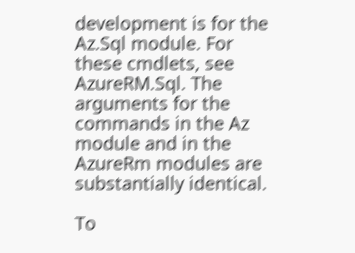development is for the Az.Sql module. For these cmdlets, see AzureRM.Sql. The arguments for the commands in the Az module and in the AzureRm modules are substantially identical.

To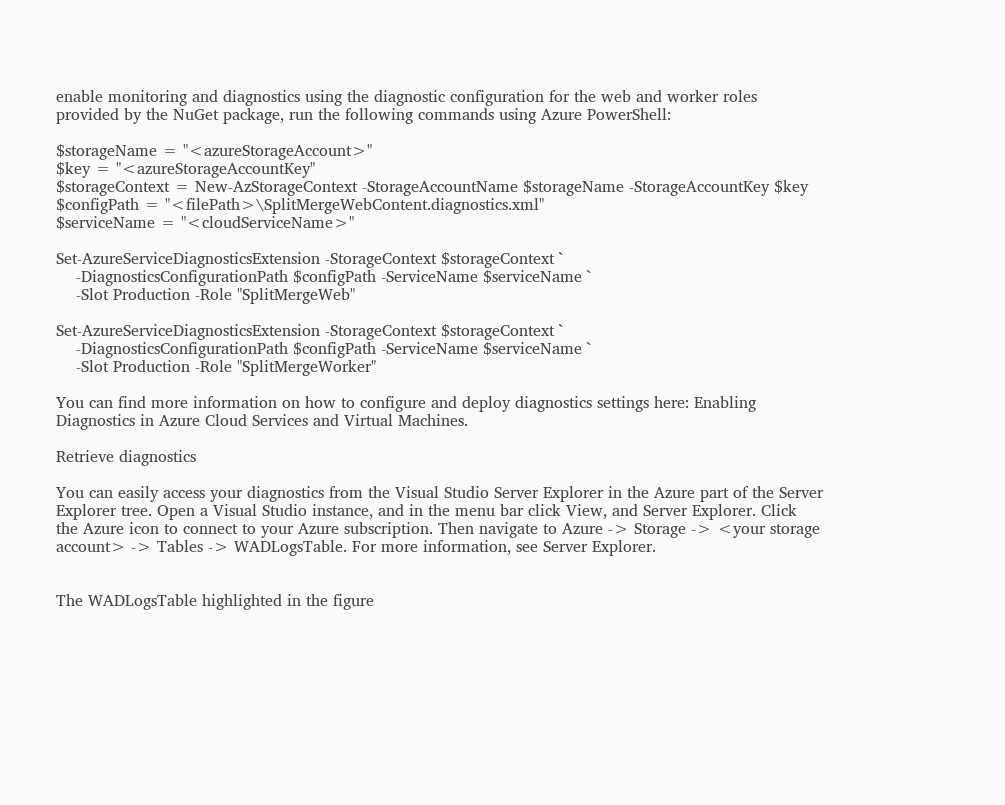enable monitoring and diagnostics using the diagnostic configuration for the web and worker roles provided by the NuGet package, run the following commands using Azure PowerShell:

$storageName = "<azureStorageAccount>"
$key = "<azureStorageAccountKey"
$storageContext = New-AzStorageContext -StorageAccountName $storageName -StorageAccountKey $key
$configPath = "<filePath>\SplitMergeWebContent.diagnostics.xml"
$serviceName = "<cloudServiceName>"

Set-AzureServiceDiagnosticsExtension -StorageContext $storageContext `
    -DiagnosticsConfigurationPath $configPath -ServiceName $serviceName `
    -Slot Production -Role "SplitMergeWeb"

Set-AzureServiceDiagnosticsExtension -StorageContext $storageContext `
    -DiagnosticsConfigurationPath $configPath -ServiceName $serviceName `
    -Slot Production -Role "SplitMergeWorker"

You can find more information on how to configure and deploy diagnostics settings here: Enabling Diagnostics in Azure Cloud Services and Virtual Machines.

Retrieve diagnostics

You can easily access your diagnostics from the Visual Studio Server Explorer in the Azure part of the Server Explorer tree. Open a Visual Studio instance, and in the menu bar click View, and Server Explorer. Click the Azure icon to connect to your Azure subscription. Then navigate to Azure -> Storage -> <your storage account> -> Tables -> WADLogsTable. For more information, see Server Explorer.


The WADLogsTable highlighted in the figure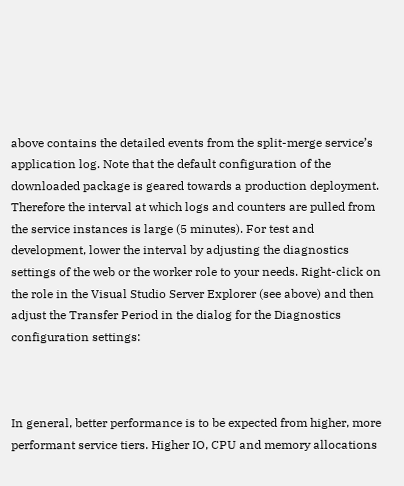above contains the detailed events from the split-merge service’s application log. Note that the default configuration of the downloaded package is geared towards a production deployment. Therefore the interval at which logs and counters are pulled from the service instances is large (5 minutes). For test and development, lower the interval by adjusting the diagnostics settings of the web or the worker role to your needs. Right-click on the role in the Visual Studio Server Explorer (see above) and then adjust the Transfer Period in the dialog for the Diagnostics configuration settings:



In general, better performance is to be expected from higher, more performant service tiers. Higher IO, CPU and memory allocations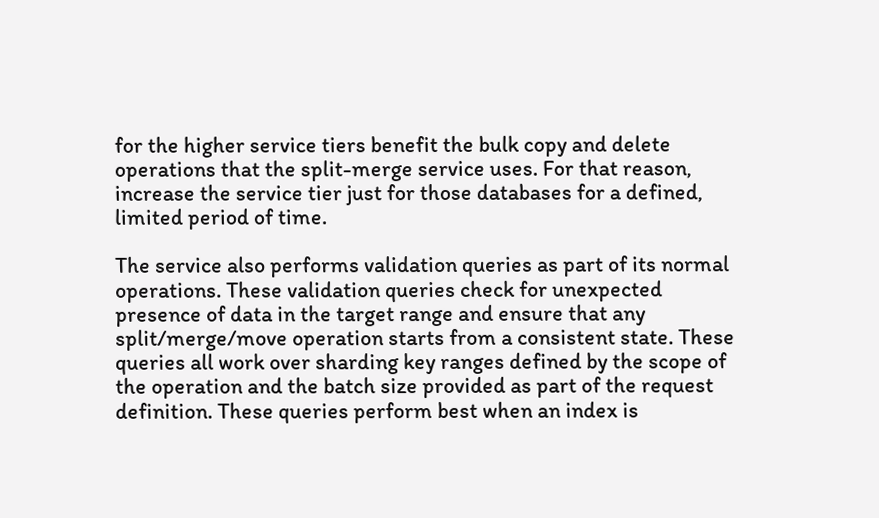for the higher service tiers benefit the bulk copy and delete operations that the split-merge service uses. For that reason, increase the service tier just for those databases for a defined, limited period of time.

The service also performs validation queries as part of its normal operations. These validation queries check for unexpected presence of data in the target range and ensure that any split/merge/move operation starts from a consistent state. These queries all work over sharding key ranges defined by the scope of the operation and the batch size provided as part of the request definition. These queries perform best when an index is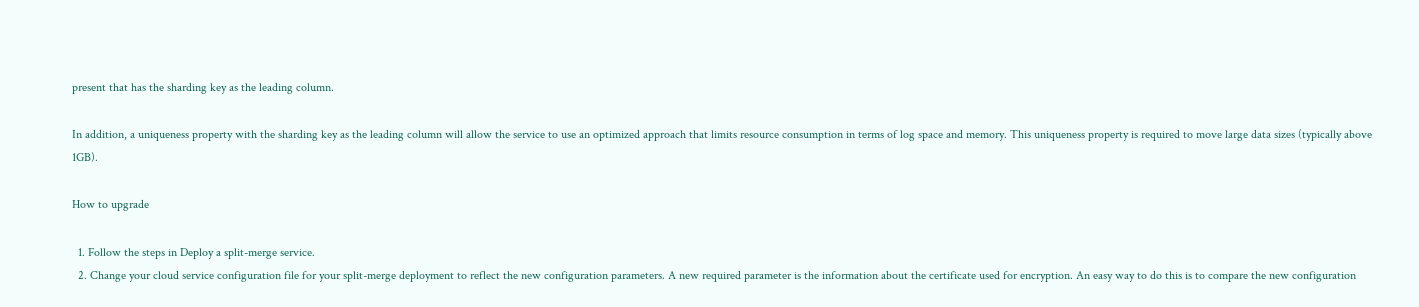present that has the sharding key as the leading column.

In addition, a uniqueness property with the sharding key as the leading column will allow the service to use an optimized approach that limits resource consumption in terms of log space and memory. This uniqueness property is required to move large data sizes (typically above 1GB).

How to upgrade

  1. Follow the steps in Deploy a split-merge service.
  2. Change your cloud service configuration file for your split-merge deployment to reflect the new configuration parameters. A new required parameter is the information about the certificate used for encryption. An easy way to do this is to compare the new configuration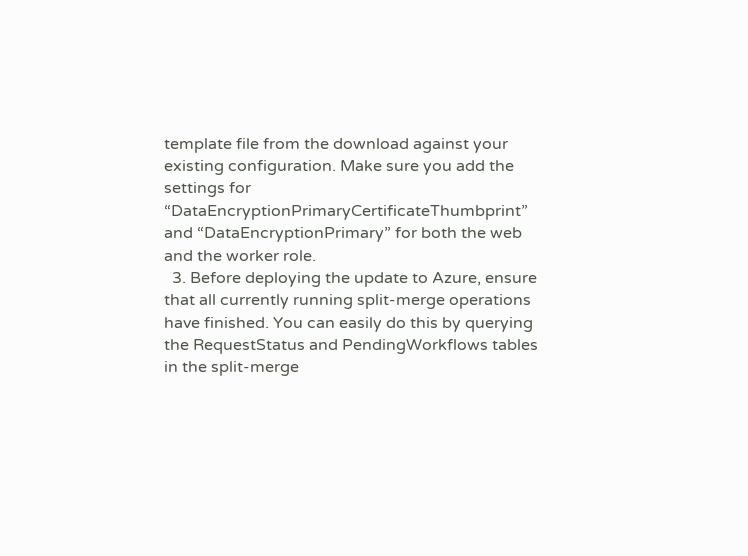template file from the download against your existing configuration. Make sure you add the settings for “DataEncryptionPrimaryCertificateThumbprint” and “DataEncryptionPrimary” for both the web and the worker role.
  3. Before deploying the update to Azure, ensure that all currently running split-merge operations have finished. You can easily do this by querying the RequestStatus and PendingWorkflows tables in the split-merge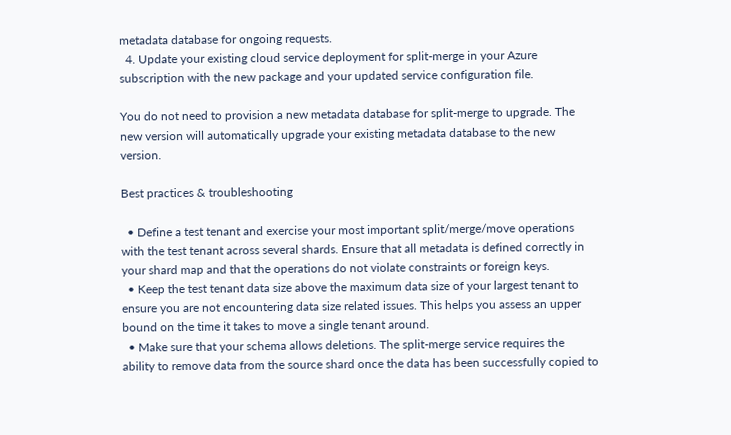metadata database for ongoing requests.
  4. Update your existing cloud service deployment for split-merge in your Azure subscription with the new package and your updated service configuration file.

You do not need to provision a new metadata database for split-merge to upgrade. The new version will automatically upgrade your existing metadata database to the new version.

Best practices & troubleshooting

  • Define a test tenant and exercise your most important split/merge/move operations with the test tenant across several shards. Ensure that all metadata is defined correctly in your shard map and that the operations do not violate constraints or foreign keys.
  • Keep the test tenant data size above the maximum data size of your largest tenant to ensure you are not encountering data size related issues. This helps you assess an upper bound on the time it takes to move a single tenant around.
  • Make sure that your schema allows deletions. The split-merge service requires the ability to remove data from the source shard once the data has been successfully copied to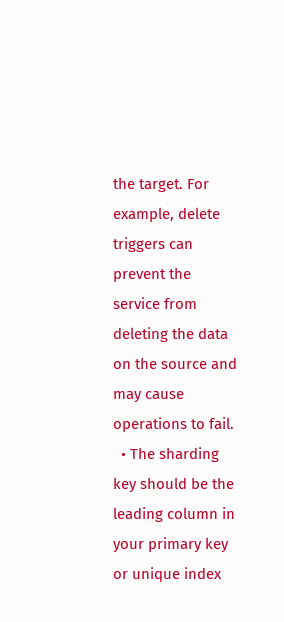the target. For example, delete triggers can prevent the service from deleting the data on the source and may cause operations to fail.
  • The sharding key should be the leading column in your primary key or unique index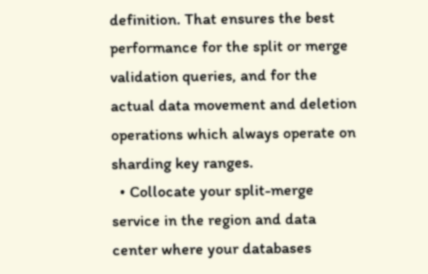definition. That ensures the best performance for the split or merge validation queries, and for the actual data movement and deletion operations which always operate on sharding key ranges.
  • Collocate your split-merge service in the region and data center where your databases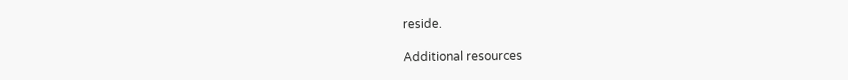reside.

Additional resources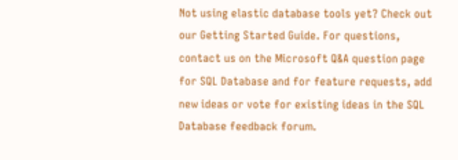Not using elastic database tools yet? Check out our Getting Started Guide. For questions, contact us on the Microsoft Q&A question page for SQL Database and for feature requests, add new ideas or vote for existing ideas in the SQL Database feedback forum.